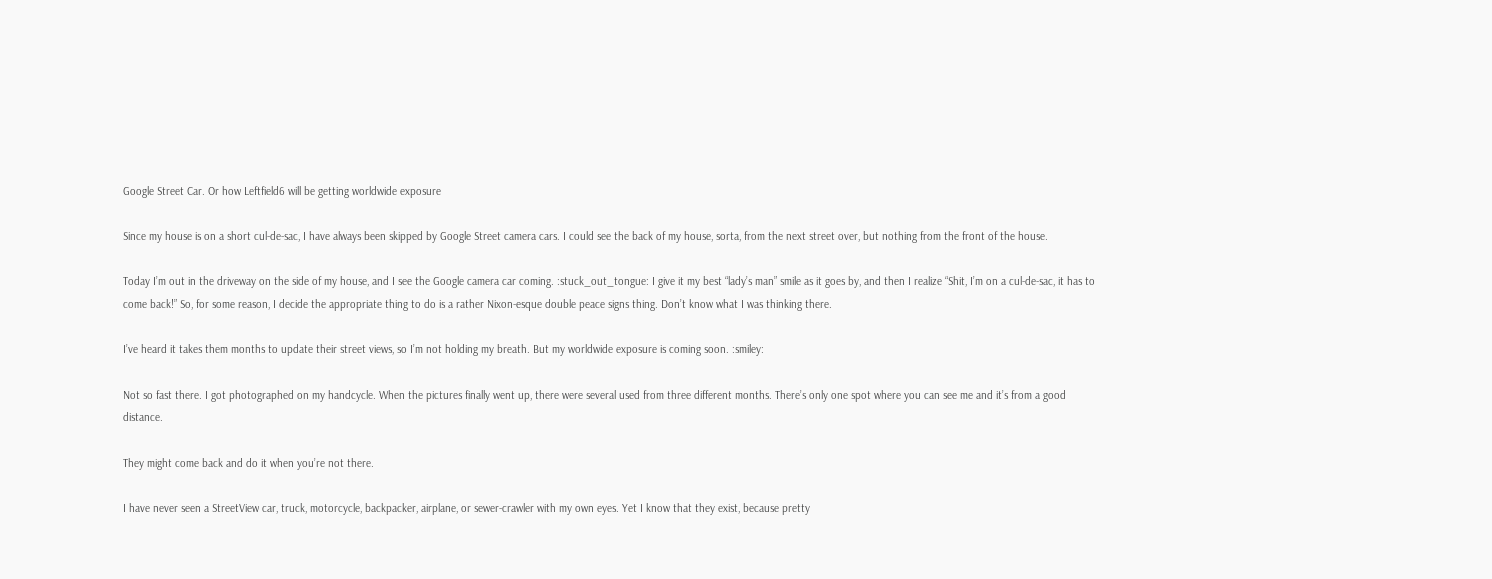Google Street Car. Or how Leftfield6 will be getting worldwide exposure

Since my house is on a short cul-de-sac, I have always been skipped by Google Street camera cars. I could see the back of my house, sorta, from the next street over, but nothing from the front of the house.

Today I’m out in the driveway on the side of my house, and I see the Google camera car coming. :stuck_out_tongue: I give it my best “lady’s man” smile as it goes by, and then I realize “Shit, I’m on a cul-de-sac, it has to come back!” So, for some reason, I decide the appropriate thing to do is a rather Nixon-esque double peace signs thing. Don’t know what I was thinking there.

I’ve heard it takes them months to update their street views, so I’m not holding my breath. But my worldwide exposure is coming soon. :smiley:

Not so fast there. I got photographed on my handcycle. When the pictures finally went up, there were several used from three different months. There’s only one spot where you can see me and it’s from a good distance.

They might come back and do it when you’re not there.

I have never seen a StreetView car, truck, motorcycle, backpacker, airplane, or sewer-crawler with my own eyes. Yet I know that they exist, because pretty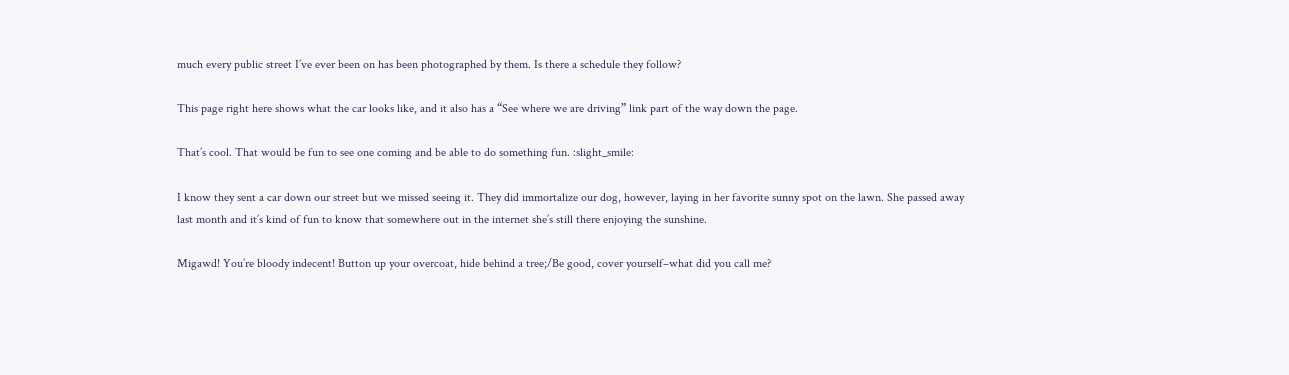much every public street I’ve ever been on has been photographed by them. Is there a schedule they follow?

This page right here shows what the car looks like, and it also has a “See where we are driving” link part of the way down the page.

That’s cool. That would be fun to see one coming and be able to do something fun. :slight_smile:

I know they sent a car down our street but we missed seeing it. They did immortalize our dog, however, laying in her favorite sunny spot on the lawn. She passed away last month and it’s kind of fun to know that somewhere out in the internet she’s still there enjoying the sunshine.

Migawd! You’re bloody indecent! Button up your overcoat, hide behind a tree;/Be good, cover yourself–what did you call me?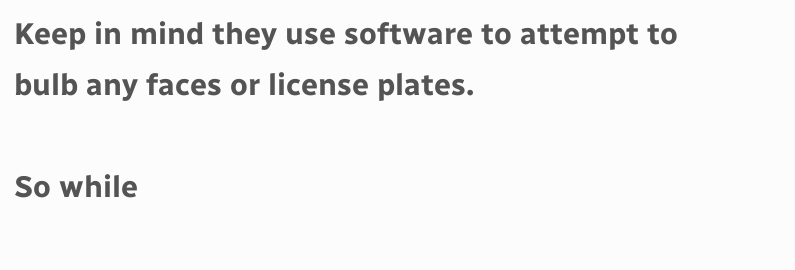Keep in mind they use software to attempt to bulb any faces or license plates.

So while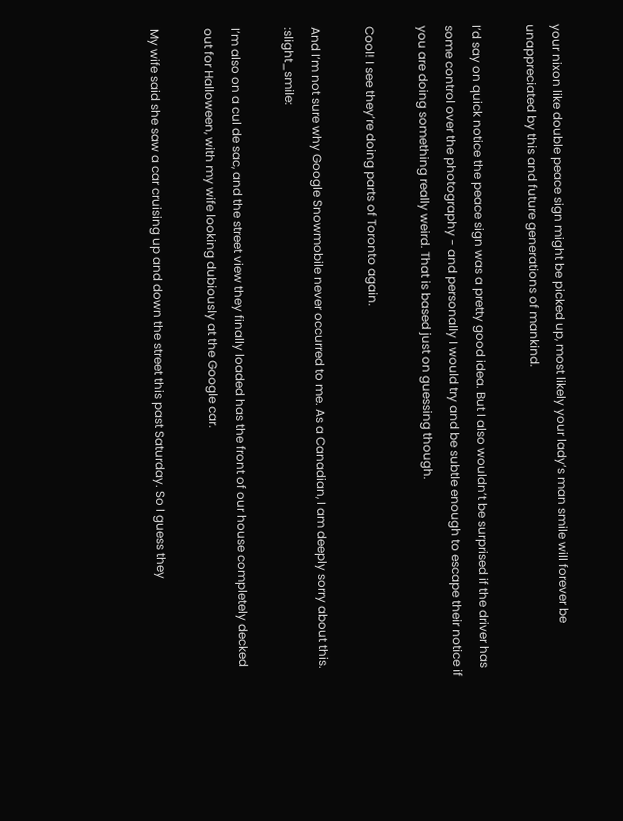your nixon like double peace sign might be picked up, most likely your lady’s man smile will forever be unappreciated by this and future generations of mankind.

I’d say on quick notice the peace sign was a pretty good idea. But I also wouldn’t be surprised if the driver has some control over the photography - and personally I would try and be subtle enough to escape their notice if you are doing something really weird. That is based just on guessing though.

Cool! I see they’re doing parts of Toronto again.

And I’m not sure why Google Snowmobile never occurred to me. As a Canadian, I am deeply sorry about this. :slight_smile:

I’m also on a cul de sac, and the street view they finally loaded has the front of our house completely decked out for Halloween, with my wife looking dubiously at the Google car.

My wife said she saw a car cruising up and down the street this past Saturday. So I guess they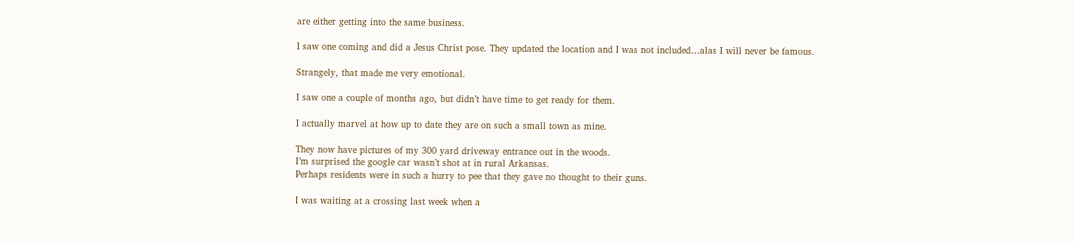are either getting into the same business.

I saw one coming and did a Jesus Christ pose. They updated the location and I was not included…alas I will never be famous.

Strangely, that made me very emotional.

I saw one a couple of months ago, but didn’t have time to get ready for them.

I actually marvel at how up to date they are on such a small town as mine.

They now have pictures of my 300 yard driveway entrance out in the woods.
I’m surprised the google car wasn’t shot at in rural Arkansas.
Perhaps residents were in such a hurry to pee that they gave no thought to their guns.

I was waiting at a crossing last week when a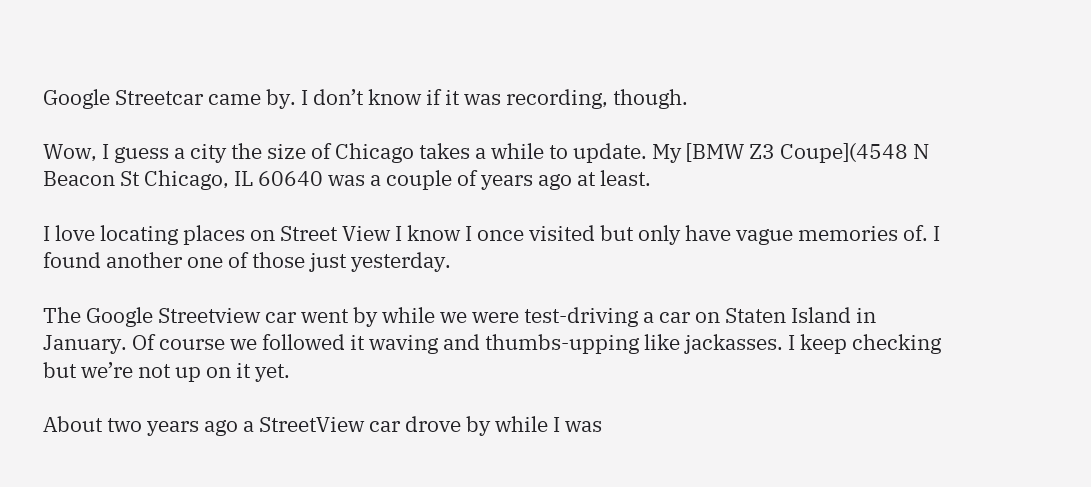Google Streetcar came by. I don’t know if it was recording, though.

Wow, I guess a city the size of Chicago takes a while to update. My [BMW Z3 Coupe](4548 N Beacon St Chicago, IL 60640 was a couple of years ago at least.

I love locating places on Street View I know I once visited but only have vague memories of. I found another one of those just yesterday.

The Google Streetview car went by while we were test-driving a car on Staten Island in January. Of course we followed it waving and thumbs-upping like jackasses. I keep checking but we’re not up on it yet.

About two years ago a StreetView car drove by while I was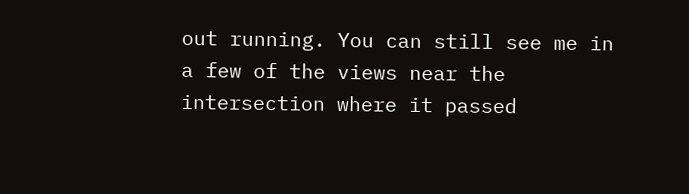out running. You can still see me in a few of the views near the intersection where it passed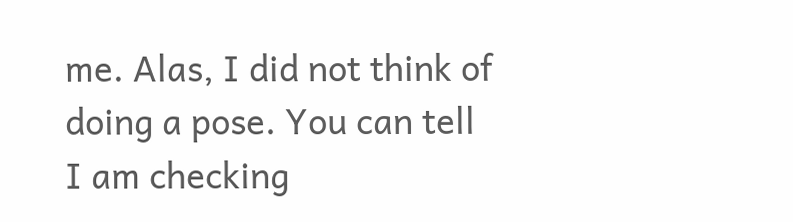me. Alas, I did not think of doing a pose. You can tell I am checking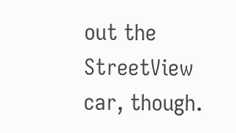out the StreetView car, though.